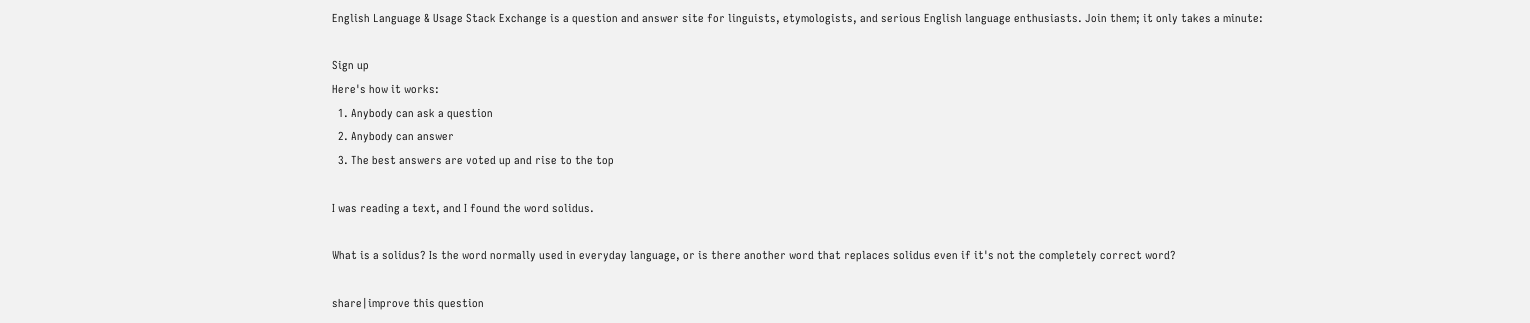English Language & Usage Stack Exchange is a question and answer site for linguists, etymologists, and serious English language enthusiasts. Join them; it only takes a minute:

Sign up
Here's how it works:
  1. Anybody can ask a question
  2. Anybody can answer
  3. The best answers are voted up and rise to the top

I was reading a text, and I found the word solidus.

What is a solidus? Is the word normally used in everyday language, or is there another word that replaces solidus even if it's not the completely correct word?

share|improve this question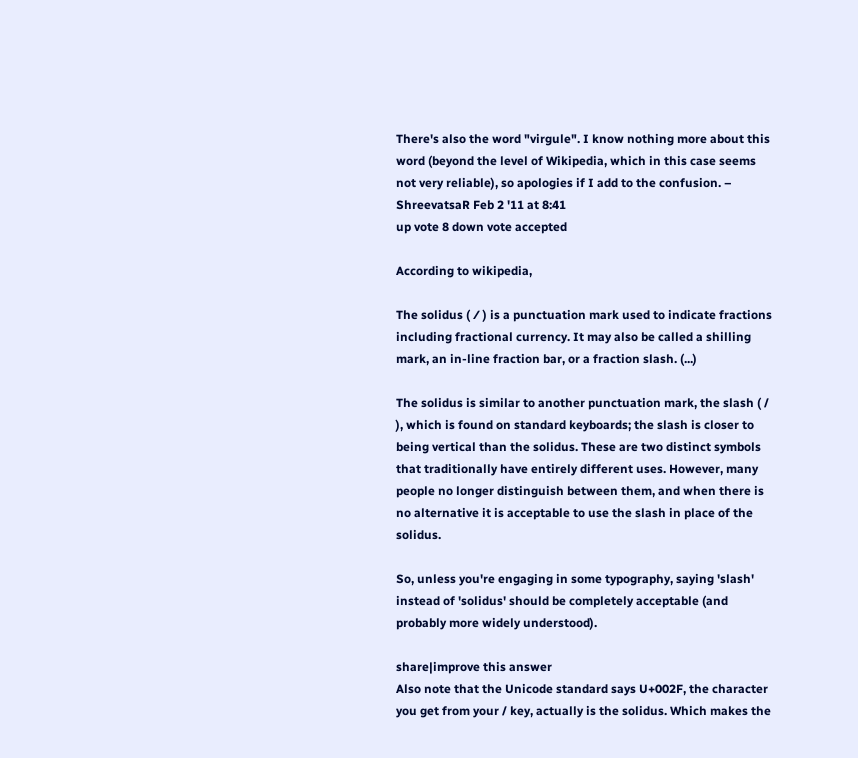There's also the word "virgule". I know nothing more about this word (beyond the level of Wikipedia, which in this case seems not very reliable), so apologies if I add to the confusion. – ShreevatsaR Feb 2 '11 at 8:41
up vote 8 down vote accepted

According to wikipedia,

The solidus ( ⁄ ) is a punctuation mark used to indicate fractions including fractional currency. It may also be called a shilling mark, an in-line fraction bar, or a fraction slash. (...)

The solidus is similar to another punctuation mark, the slash ( / ), which is found on standard keyboards; the slash is closer to being vertical than the solidus. These are two distinct symbols that traditionally have entirely different uses. However, many people no longer distinguish between them, and when there is no alternative it is acceptable to use the slash in place of the solidus.

So, unless you're engaging in some typography, saying 'slash' instead of 'solidus' should be completely acceptable (and probably more widely understood).

share|improve this answer
Also note that the Unicode standard says U+002F, the character you get from your / key, actually is the solidus. Which makes the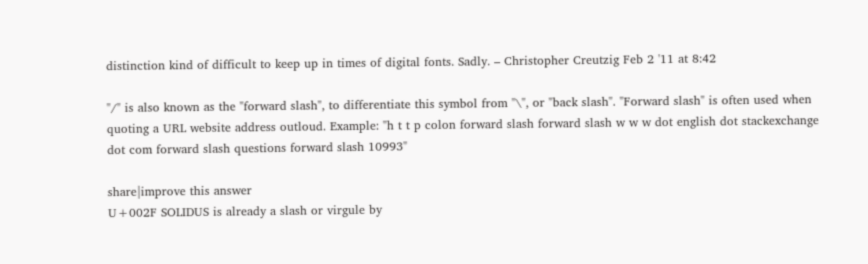distinction kind of difficult to keep up in times of digital fonts. Sadly. – Christopher Creutzig Feb 2 '11 at 8:42

"/" is also known as the "forward slash", to differentiate this symbol from "\", or "back slash". "Forward slash" is often used when quoting a URL website address outloud. Example: "h t t p colon forward slash forward slash w w w dot english dot stackexchange dot com forward slash questions forward slash 10993"

share|improve this answer
U+002F SOLIDUS is already a slash or virgule by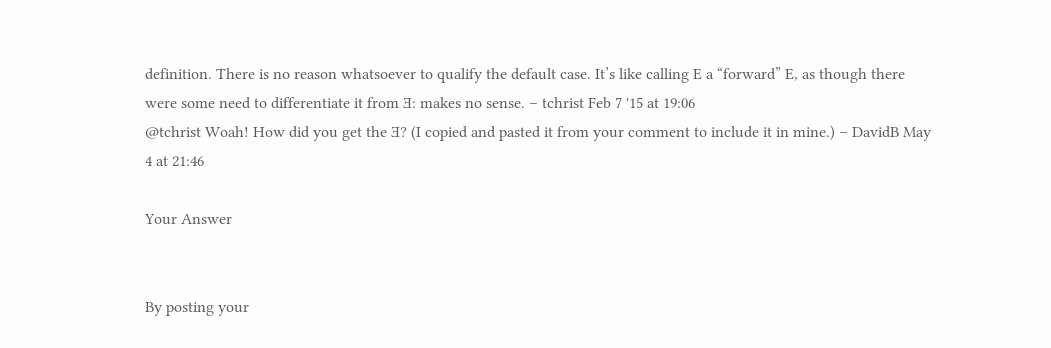definition. There is no reason whatsoever to qualify the default case. It’s like calling E a “forward” E, as though there were some need to differentiate it from Ǝ: makes no sense. – tchrist Feb 7 '15 at 19:06
@tchrist Woah! How did you get the Ǝ? (I copied and pasted it from your comment to include it in mine.) – DavidB May 4 at 21:46

Your Answer


By posting your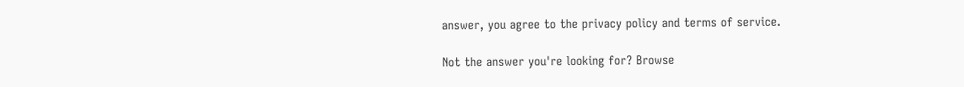answer, you agree to the privacy policy and terms of service.

Not the answer you're looking for? Browse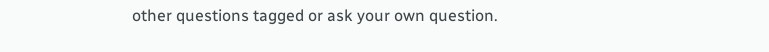other questions tagged or ask your own question.